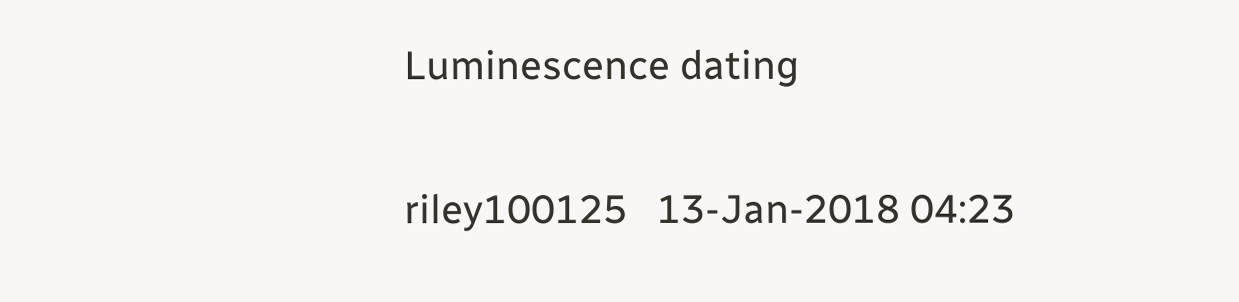Luminescence dating

riley100125   13-Jan-2018 04:23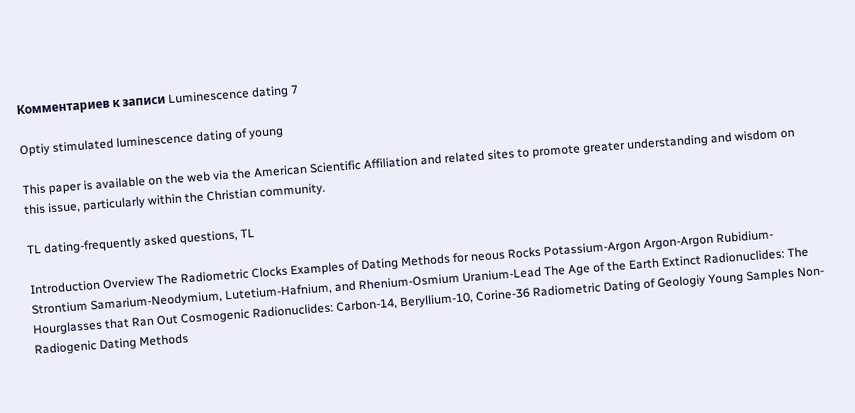Комментариев к записи Luminescence dating 7

Optiy stimulated luminescence dating of young

This paper is available on the web via the American Scientific Affiliation and related sites to promote greater understanding and wisdom on this issue, particularly within the Christian community.

TL dating-frequently asked questions, TL

Introduction Overview The Radiometric Clocks Examples of Dating Methods for neous Rocks Potassium-Argon Argon-Argon Rubidium-Strontium Samarium-Neodymium, Lutetium-Hafnium, and Rhenium-Osmium Uranium-Lead The Age of the Earth Extinct Radionuclides: The Hourglasses that Ran Out Cosmogenic Radionuclides: Carbon-14, Beryllium-10, Corine-36 Radiometric Dating of Geologiy Young Samples Non-Radiogenic Dating Methods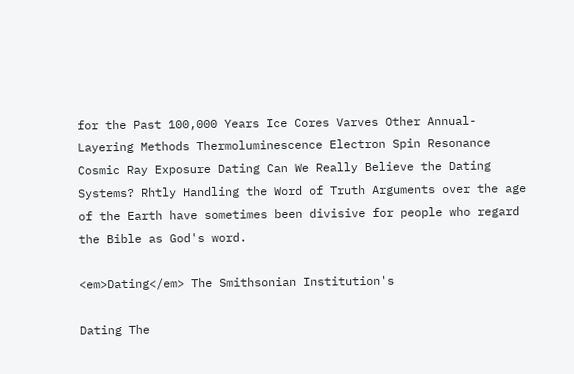for the Past 100,000 Years Ice Cores Varves Other Annual-Layering Methods Thermoluminescence Electron Spin Resonance Cosmic Ray Exposure Dating Can We Really Believe the Dating Systems? Rhtly Handling the Word of Truth Arguments over the age of the Earth have sometimes been divisive for people who regard the Bible as God's word.

<em>Dating</em> The Smithsonian Institution's

Dating The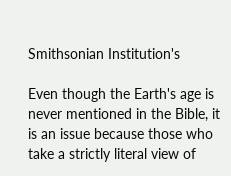Smithsonian Institution's

Even though the Earth's age is never mentioned in the Bible, it is an issue because those who take a strictly literal view of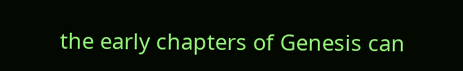the early chapters of Genesis can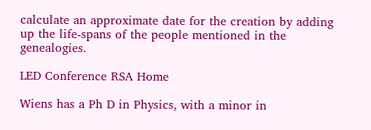calculate an approximate date for the creation by adding up the life-spans of the people mentioned in the genealogies.

LED Conference RSA Home

Wiens has a Ph D in Physics, with a minor in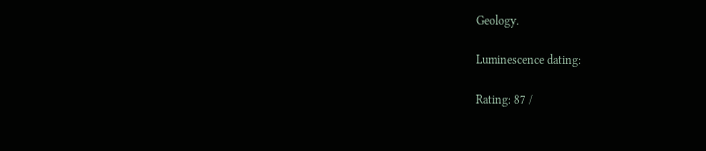Geology.

Luminescence dating:

Rating: 87 /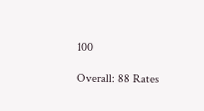100

Overall: 88 Rates